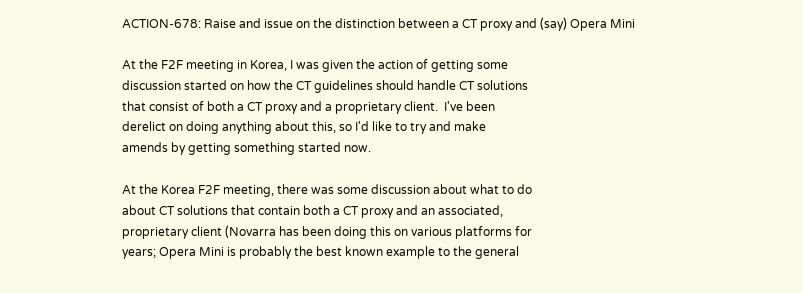ACTION-678: Raise and issue on the distinction between a CT proxy and (say) Opera Mini

At the F2F meeting in Korea, I was given the action of getting some
discussion started on how the CT guidelines should handle CT solutions
that consist of both a CT proxy and a proprietary client.  I've been
derelict on doing anything about this, so I'd like to try and make
amends by getting something started now.

At the Korea F2F meeting, there was some discussion about what to do
about CT solutions that contain both a CT proxy and an associated,
proprietary client (Novarra has been doing this on various platforms for
years; Opera Mini is probably the best known example to the general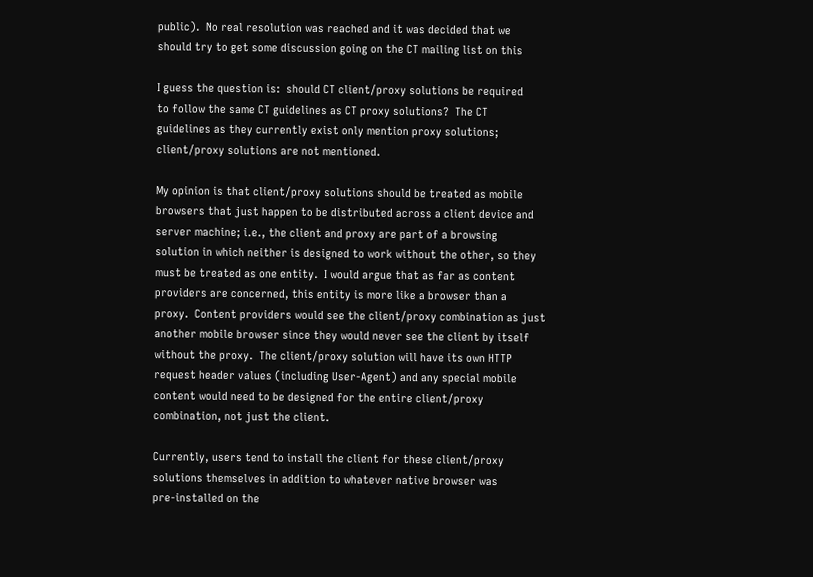public).  No real resolution was reached and it was decided that we
should try to get some discussion going on the CT mailing list on this

I guess the question is:  should CT client/proxy solutions be required
to follow the same CT guidelines as CT proxy solutions?  The CT
guidelines as they currently exist only mention proxy solutions;
client/proxy solutions are not mentioned.

My opinion is that client/proxy solutions should be treated as mobile
browsers that just happen to be distributed across a client device and
server machine; i.e., the client and proxy are part of a browsing
solution in which neither is designed to work without the other, so they
must be treated as one entity.  I would argue that as far as content
providers are concerned, this entity is more like a browser than a
proxy.  Content providers would see the client/proxy combination as just
another mobile browser since they would never see the client by itself
without the proxy.  The client/proxy solution will have its own HTTP
request header values (including User-Agent) and any special mobile
content would need to be designed for the entire client/proxy
combination, not just the client.

Currently, users tend to install the client for these client/proxy
solutions themselves in addition to whatever native browser was
pre-installed on the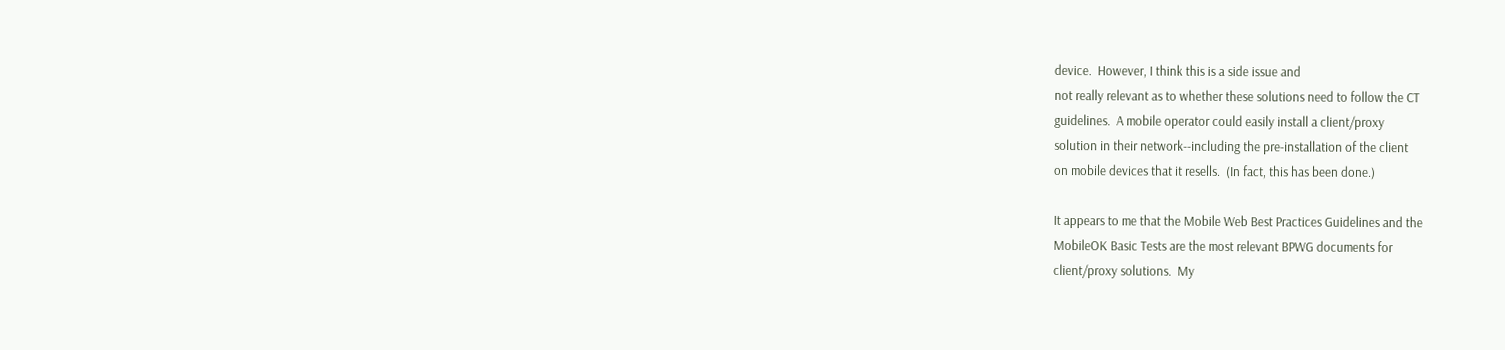device.  However, I think this is a side issue and
not really relevant as to whether these solutions need to follow the CT
guidelines.  A mobile operator could easily install a client/proxy
solution in their network--including the pre-installation of the client
on mobile devices that it resells.  (In fact, this has been done.)

It appears to me that the Mobile Web Best Practices Guidelines and the
MobileOK Basic Tests are the most relevant BPWG documents for
client/proxy solutions.  My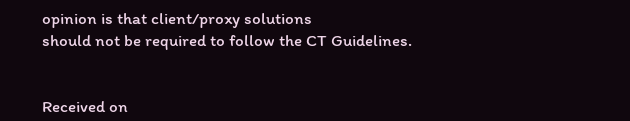opinion is that client/proxy solutions
should not be required to follow the CT Guidelines.


Received on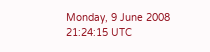Monday, 9 June 2008 21:24:15 UTC